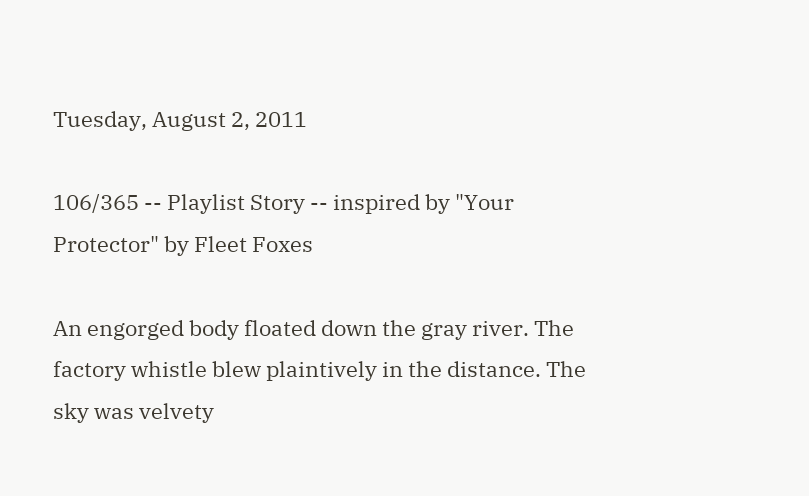Tuesday, August 2, 2011

106/365 -- Playlist Story -- inspired by "Your Protector" by Fleet Foxes

An engorged body floated down the gray river. The factory whistle blew plaintively in the distance. The sky was velvety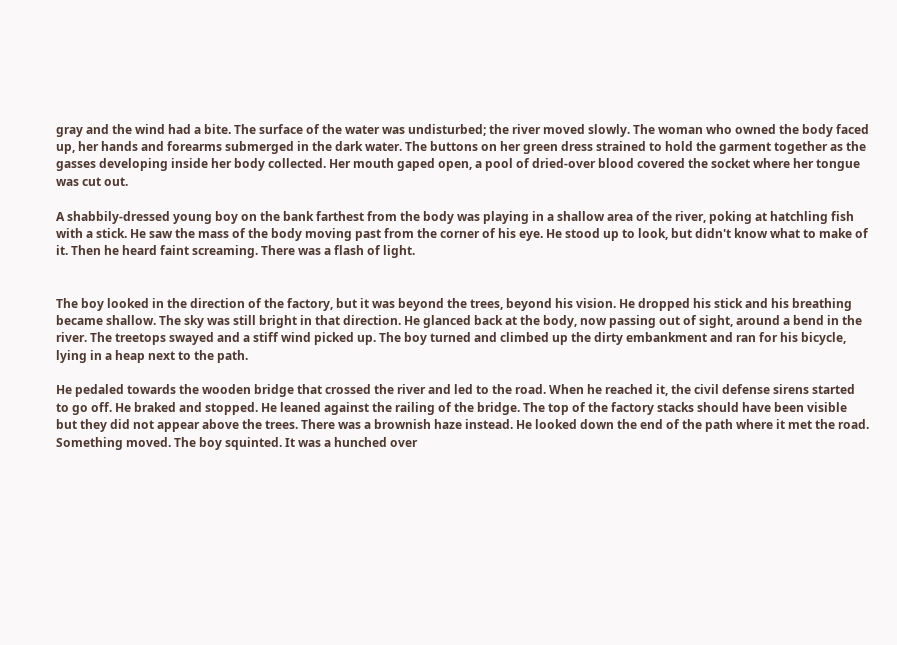gray and the wind had a bite. The surface of the water was undisturbed; the river moved slowly. The woman who owned the body faced up, her hands and forearms submerged in the dark water. The buttons on her green dress strained to hold the garment together as the gasses developing inside her body collected. Her mouth gaped open, a pool of dried-over blood covered the socket where her tongue was cut out.

A shabbily-dressed young boy on the bank farthest from the body was playing in a shallow area of the river, poking at hatchling fish with a stick. He saw the mass of the body moving past from the corner of his eye. He stood up to look, but didn't know what to make of it. Then he heard faint screaming. There was a flash of light.


The boy looked in the direction of the factory, but it was beyond the trees, beyond his vision. He dropped his stick and his breathing became shallow. The sky was still bright in that direction. He glanced back at the body, now passing out of sight, around a bend in the river. The treetops swayed and a stiff wind picked up. The boy turned and climbed up the dirty embankment and ran for his bicycle, lying in a heap next to the path.

He pedaled towards the wooden bridge that crossed the river and led to the road. When he reached it, the civil defense sirens started to go off. He braked and stopped. He leaned against the railing of the bridge. The top of the factory stacks should have been visible but they did not appear above the trees. There was a brownish haze instead. He looked down the end of the path where it met the road. Something moved. The boy squinted. It was a hunched over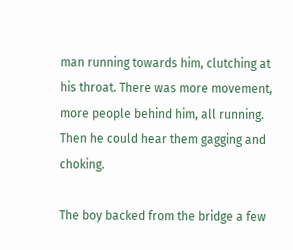man running towards him, clutching at his throat. There was more movement, more people behind him, all running. Then he could hear them gagging and choking.

The boy backed from the bridge a few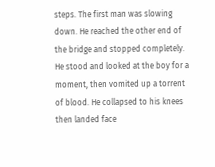steps. The first man was slowing down. He reached the other end of the bridge and stopped completely. He stood and looked at the boy for a moment, then vomited up a torrent of blood. He collapsed to his knees then landed face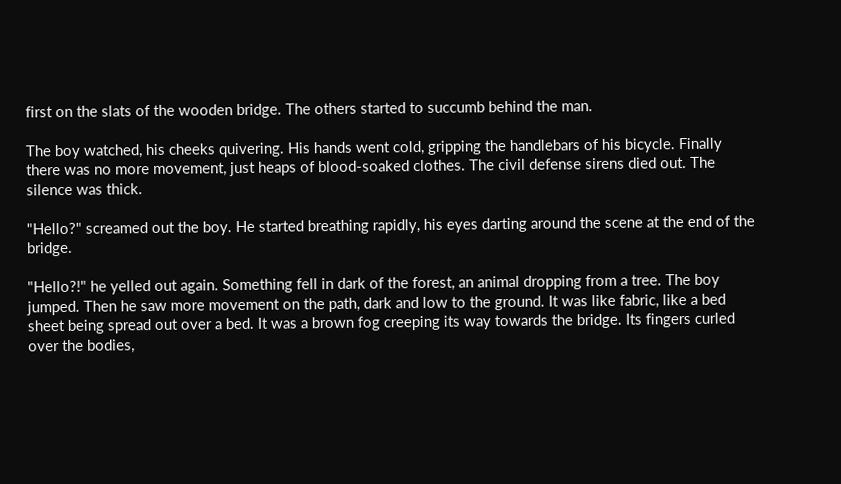first on the slats of the wooden bridge. The others started to succumb behind the man.

The boy watched, his cheeks quivering. His hands went cold, gripping the handlebars of his bicycle. Finally there was no more movement, just heaps of blood-soaked clothes. The civil defense sirens died out. The silence was thick.

"Hello?" screamed out the boy. He started breathing rapidly, his eyes darting around the scene at the end of the bridge.

"Hello?!" he yelled out again. Something fell in dark of the forest, an animal dropping from a tree. The boy jumped. Then he saw more movement on the path, dark and low to the ground. It was like fabric, like a bed sheet being spread out over a bed. It was a brown fog creeping its way towards the bridge. Its fingers curled over the bodies,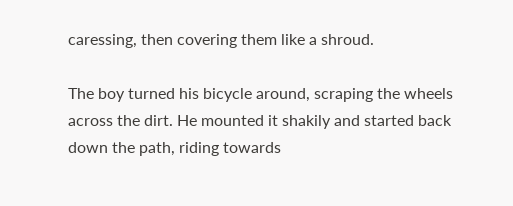caressing, then covering them like a shroud.

The boy turned his bicycle around, scraping the wheels across the dirt. He mounted it shakily and started back down the path, riding towards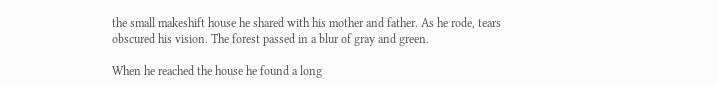the small makeshift house he shared with his mother and father. As he rode, tears obscured his vision. The forest passed in a blur of gray and green.

When he reached the house he found a long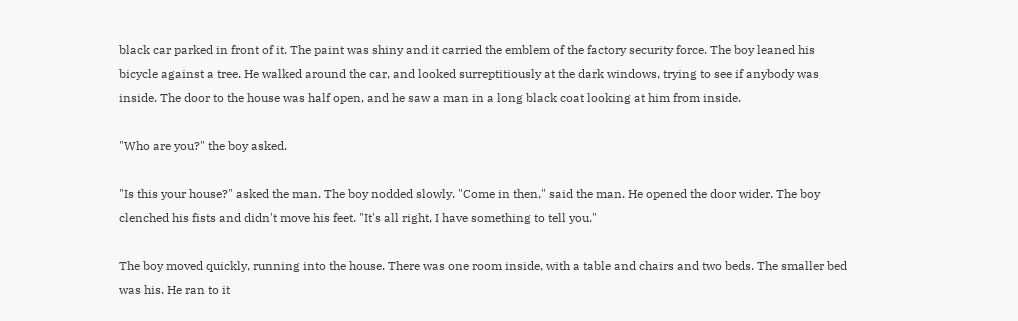black car parked in front of it. The paint was shiny and it carried the emblem of the factory security force. The boy leaned his bicycle against a tree. He walked around the car, and looked surreptitiously at the dark windows, trying to see if anybody was inside. The door to the house was half open, and he saw a man in a long black coat looking at him from inside.

"Who are you?" the boy asked.

"Is this your house?" asked the man. The boy nodded slowly. "Come in then," said the man. He opened the door wider. The boy clenched his fists and didn't move his feet. "It's all right, I have something to tell you."

The boy moved quickly, running into the house. There was one room inside, with a table and chairs and two beds. The smaller bed was his. He ran to it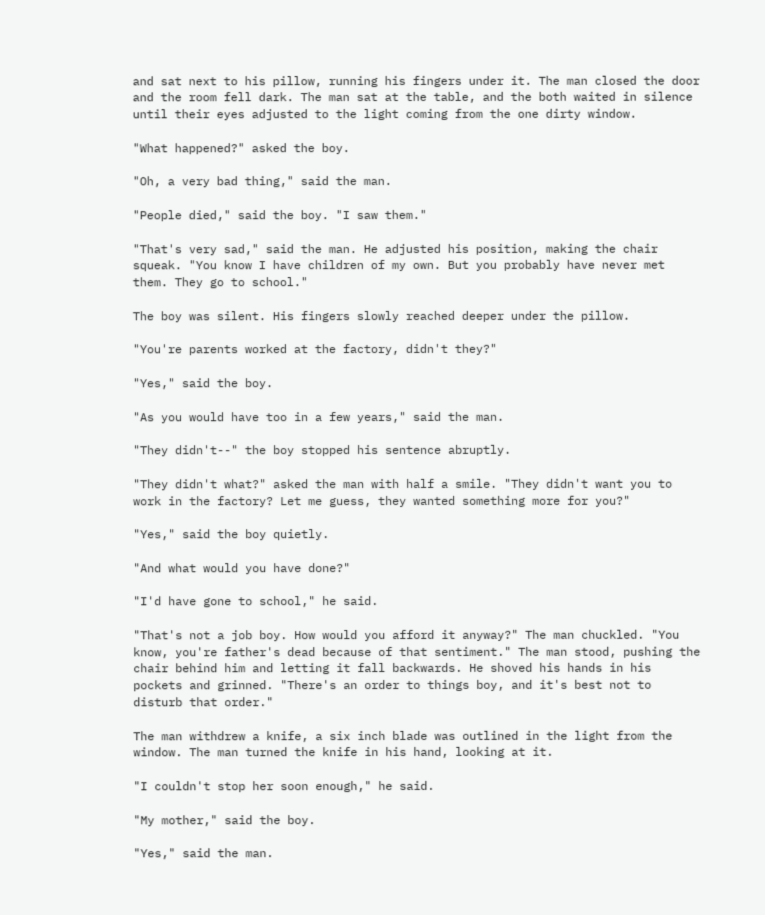and sat next to his pillow, running his fingers under it. The man closed the door and the room fell dark. The man sat at the table, and the both waited in silence until their eyes adjusted to the light coming from the one dirty window.

"What happened?" asked the boy.

"Oh, a very bad thing," said the man.

"People died," said the boy. "I saw them."

"That's very sad," said the man. He adjusted his position, making the chair squeak. "You know I have children of my own. But you probably have never met them. They go to school."

The boy was silent. His fingers slowly reached deeper under the pillow.

"You're parents worked at the factory, didn't they?"

"Yes," said the boy.

"As you would have too in a few years," said the man.

"They didn't--" the boy stopped his sentence abruptly.

"They didn't what?" asked the man with half a smile. "They didn't want you to work in the factory? Let me guess, they wanted something more for you?"

"Yes," said the boy quietly.

"And what would you have done?"

"I'd have gone to school," he said.

"That's not a job boy. How would you afford it anyway?" The man chuckled. "You know, you're father's dead because of that sentiment." The man stood, pushing the chair behind him and letting it fall backwards. He shoved his hands in his pockets and grinned. "There's an order to things boy, and it's best not to disturb that order."

The man withdrew a knife, a six inch blade was outlined in the light from the window. The man turned the knife in his hand, looking at it.

"I couldn't stop her soon enough," he said.

"My mother," said the boy.

"Yes," said the man.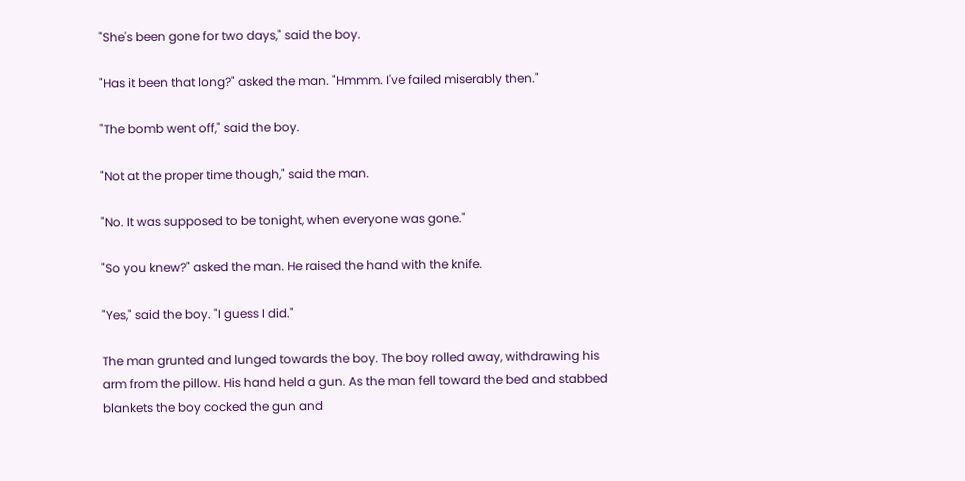"She's been gone for two days," said the boy.

"Has it been that long?" asked the man. "Hmmm. I've failed miserably then."

"The bomb went off," said the boy.

"Not at the proper time though," said the man.

"No. It was supposed to be tonight, when everyone was gone."

"So you knew?" asked the man. He raised the hand with the knife.

"Yes," said the boy. "I guess I did."

The man grunted and lunged towards the boy. The boy rolled away, withdrawing his arm from the pillow. His hand held a gun. As the man fell toward the bed and stabbed blankets the boy cocked the gun and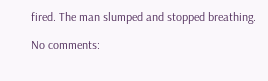fired. The man slumped and stopped breathing.

No comments: